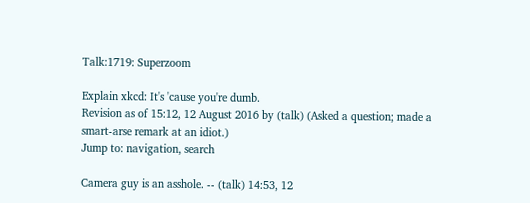Talk:1719: Superzoom

Explain xkcd: It's 'cause you're dumb.
Revision as of 15:12, 12 August 2016 by (talk) (Asked a question; made a smart-arse remark at an idiot.)
Jump to: navigation, search

Camera guy is an asshole. -- (talk) 14:53, 12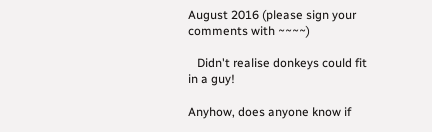August 2016 (please sign your comments with ~~~~)

   Didn't realise donkeys could fit in a guy!

Anyhow, does anyone know if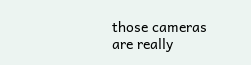those cameras are really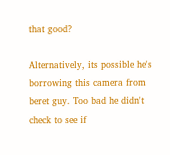that good?

Alternatively, its possible he's borrowing this camera from beret guy. Too bad he didn't check to see if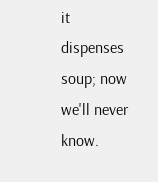it dispenses soup; now we'll never know.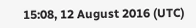15:08, 12 August 2016 (UTC)